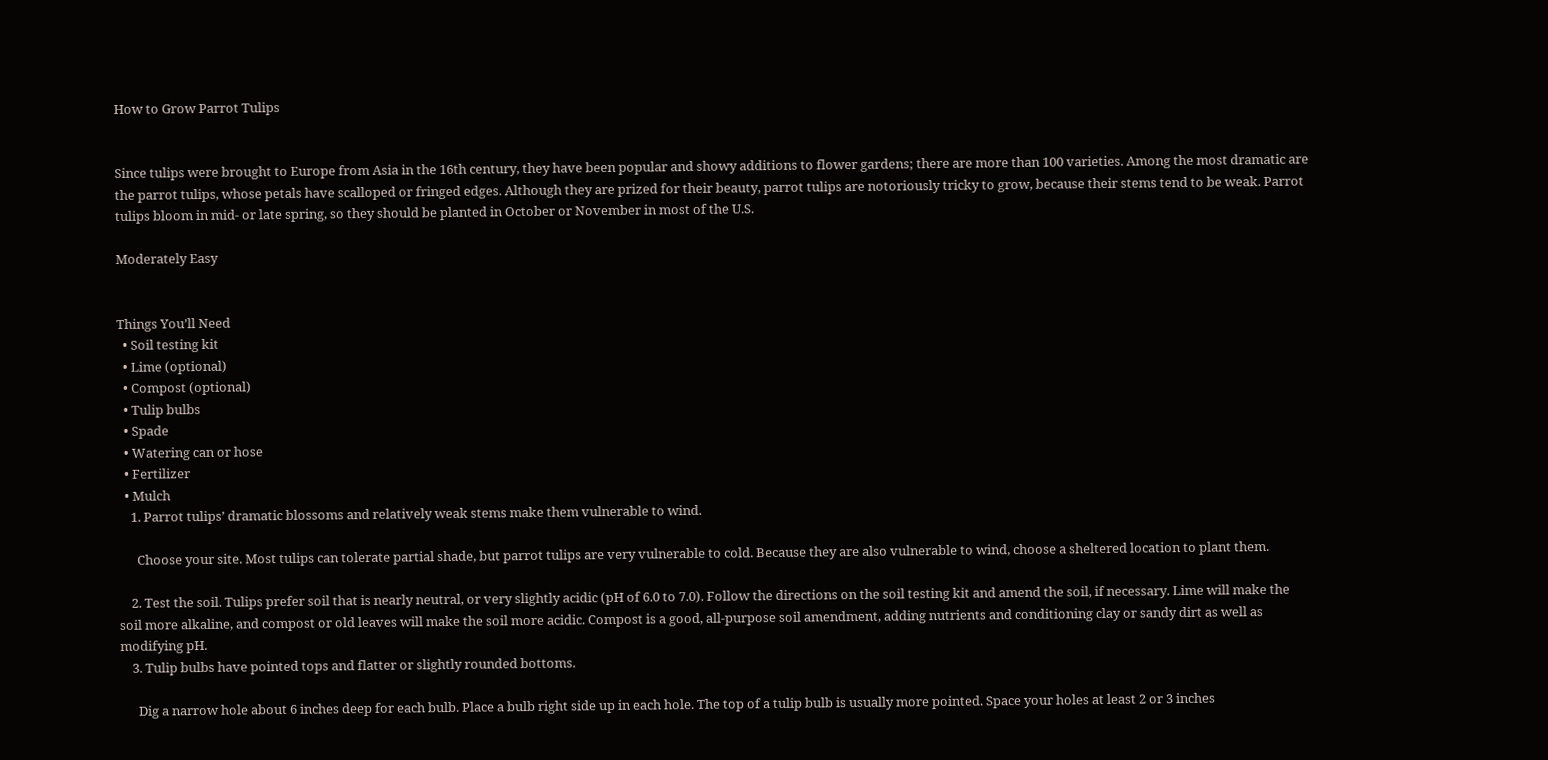How to Grow Parrot Tulips


Since tulips were brought to Europe from Asia in the 16th century, they have been popular and showy additions to flower gardens; there are more than 100 varieties. Among the most dramatic are the parrot tulips, whose petals have scalloped or fringed edges. Although they are prized for their beauty, parrot tulips are notoriously tricky to grow, because their stems tend to be weak. Parrot tulips bloom in mid- or late spring, so they should be planted in October or November in most of the U.S.

Moderately Easy


Things You’ll Need
  • Soil testing kit
  • Lime (optional)
  • Compost (optional)
  • Tulip bulbs
  • Spade
  • Watering can or hose
  • Fertilizer
  • Mulch
    1. Parrot tulips’ dramatic blossoms and relatively weak stems make them vulnerable to wind.

      Choose your site. Most tulips can tolerate partial shade, but parrot tulips are very vulnerable to cold. Because they are also vulnerable to wind, choose a sheltered location to plant them.

    2. Test the soil. Tulips prefer soil that is nearly neutral, or very slightly acidic (pH of 6.0 to 7.0). Follow the directions on the soil testing kit and amend the soil, if necessary. Lime will make the soil more alkaline, and compost or old leaves will make the soil more acidic. Compost is a good, all-purpose soil amendment, adding nutrients and conditioning clay or sandy dirt as well as modifying pH.
    3. Tulip bulbs have pointed tops and flatter or slightly rounded bottoms.

      Dig a narrow hole about 6 inches deep for each bulb. Place a bulb right side up in each hole. The top of a tulip bulb is usually more pointed. Space your holes at least 2 or 3 inches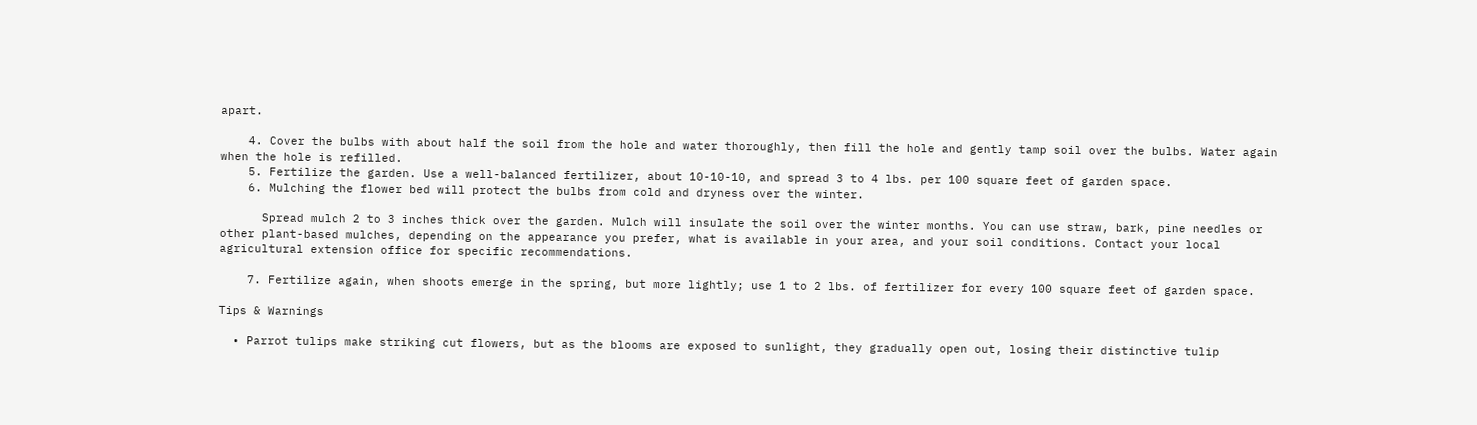apart.

    4. Cover the bulbs with about half the soil from the hole and water thoroughly, then fill the hole and gently tamp soil over the bulbs. Water again when the hole is refilled.
    5. Fertilize the garden. Use a well-balanced fertilizer, about 10-10-10, and spread 3 to 4 lbs. per 100 square feet of garden space.
    6. Mulching the flower bed will protect the bulbs from cold and dryness over the winter.

      Spread mulch 2 to 3 inches thick over the garden. Mulch will insulate the soil over the winter months. You can use straw, bark, pine needles or other plant-based mulches, depending on the appearance you prefer, what is available in your area, and your soil conditions. Contact your local agricultural extension office for specific recommendations.

    7. Fertilize again, when shoots emerge in the spring, but more lightly; use 1 to 2 lbs. of fertilizer for every 100 square feet of garden space.

Tips & Warnings

  • Parrot tulips make striking cut flowers, but as the blooms are exposed to sunlight, they gradually open out, losing their distinctive tulip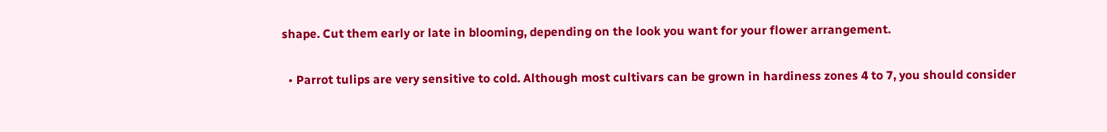shape. Cut them early or late in blooming, depending on the look you want for your flower arrangement.

  • Parrot tulips are very sensitive to cold. Although most cultivars can be grown in hardiness zones 4 to 7, you should consider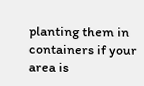planting them in containers if your area is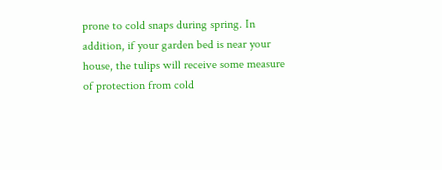prone to cold snaps during spring. In addition, if your garden bed is near your house, the tulips will receive some measure of protection from cold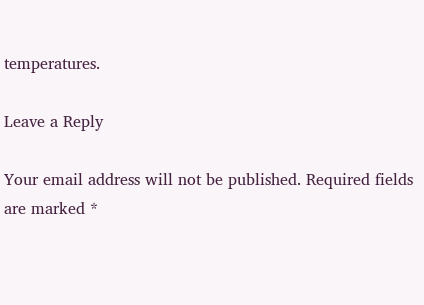temperatures.

Leave a Reply

Your email address will not be published. Required fields are marked *